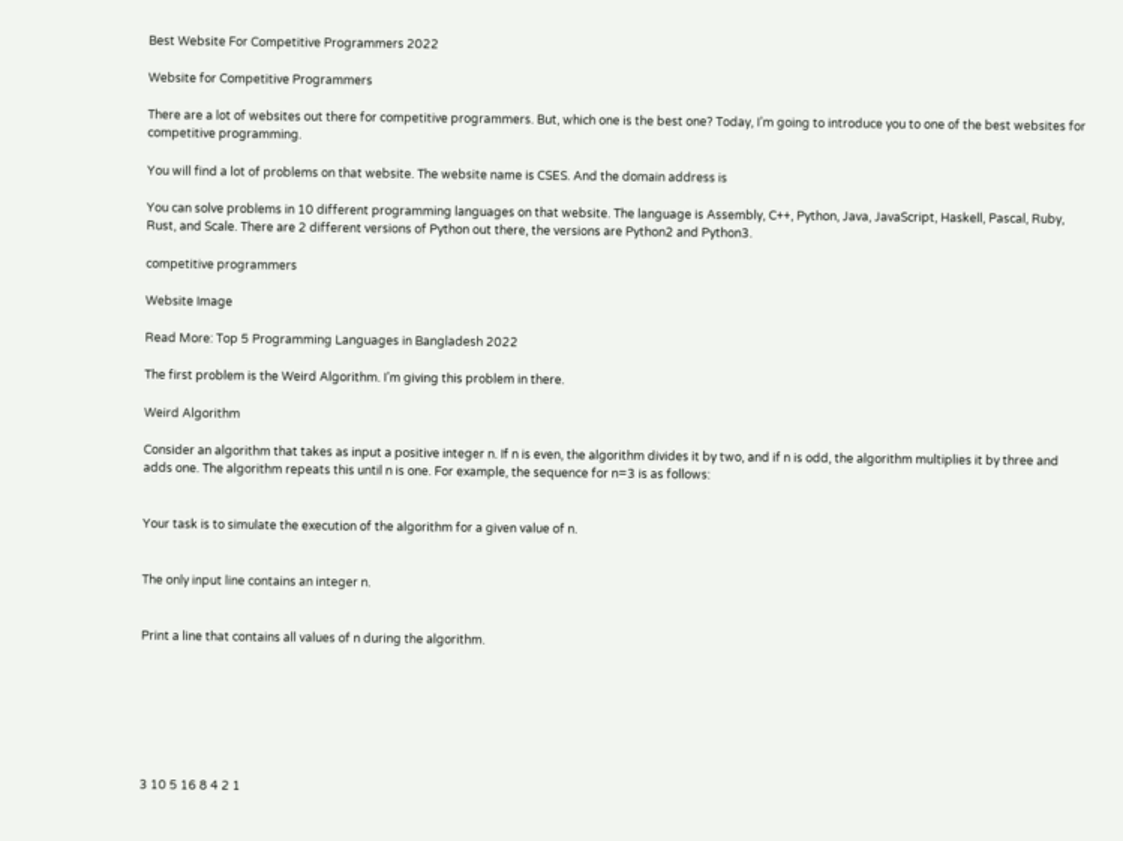Best Website For Competitive Programmers 2022

Website for Competitive Programmers

There are a lot of websites out there for competitive programmers. But, which one is the best one? Today, I’m going to introduce you to one of the best websites for competitive programming.

You will find a lot of problems on that website. The website name is CSES. And the domain address is

You can solve problems in 10 different programming languages on that website. The language is Assembly, C++, Python, Java, JavaScript, Haskell, Pascal, Ruby, Rust, and Scale. There are 2 different versions of Python out there, the versions are Python2 and Python3.

competitive programmers

Website Image

Read More: Top 5 Programming Languages in Bangladesh 2022

The first problem is the Weird Algorithm. I’m giving this problem in there.

Weird Algorithm

Consider an algorithm that takes as input a positive integer n. If n is even, the algorithm divides it by two, and if n is odd, the algorithm multiplies it by three and adds one. The algorithm repeats this until n is one. For example, the sequence for n=3 is as follows:


Your task is to simulate the execution of the algorithm for a given value of n.


The only input line contains an integer n.


Print a line that contains all values of n during the algorithm.







3 10 5 16 8 4 2 1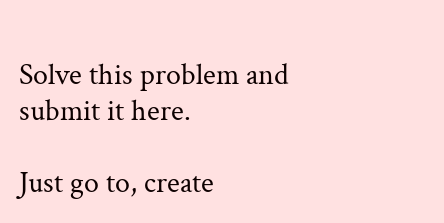Solve this problem and submit it here.

Just go to, create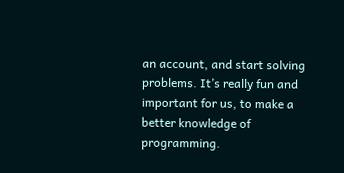an account, and start solving problems. It’s really fun and important for us, to make a better knowledge of programming.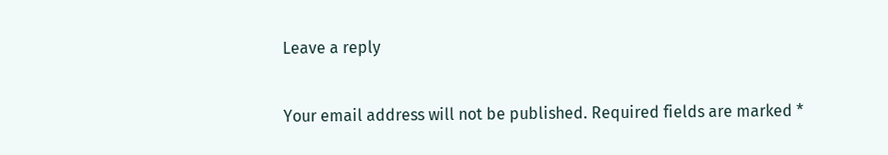Leave a reply

Your email address will not be published. Required fields are marked *